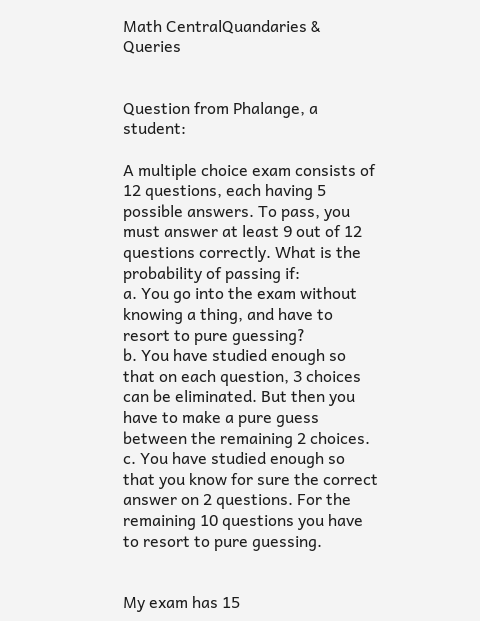Math CentralQuandaries & Queries


Question from Phalange, a student:

A multiple choice exam consists of 12 questions, each having 5 possible answers. To pass, you must answer at least 9 out of 12 questions correctly. What is the probability of passing if:
a. You go into the exam without knowing a thing, and have to resort to pure guessing?
b. You have studied enough so that on each question, 3 choices can be eliminated. But then you have to make a pure guess between the remaining 2 choices.
c. You have studied enough so that you know for sure the correct answer on 2 questions. For the remaining 10 questions you have to resort to pure guessing.


My exam has 15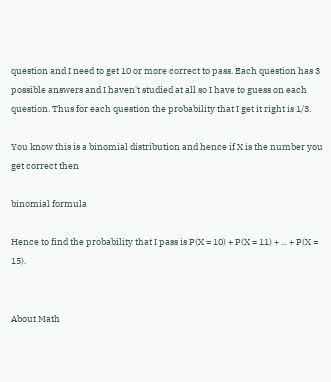question and I need to get 10 or more correct to pass. Each question has 3 possible answers and I haven't studied at all so I have to guess on each question. Thus for each question the probability that I get it right is 1/3.

You know this is a binomial distribution and hence if X is the number you get correct then

binomial formula

Hence to find the probability that I pass is P(X = 10) + P(X = 11) + ... + P(X = 15).


About Math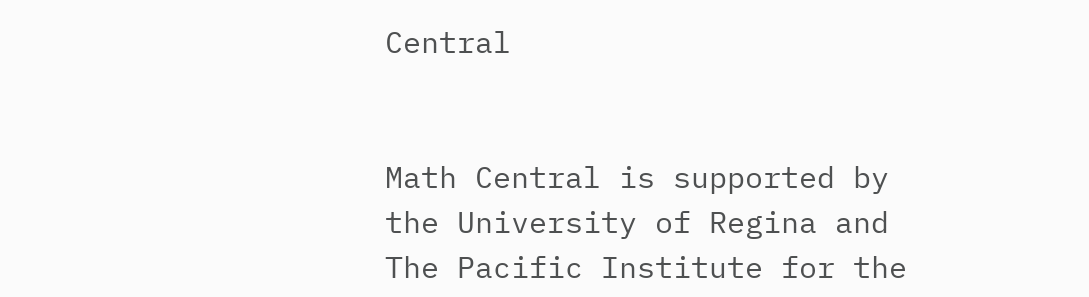Central


Math Central is supported by the University of Regina and The Pacific Institute for the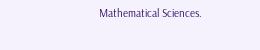Mathematical Sciences.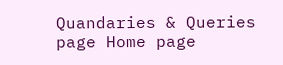Quandaries & Queries page Home page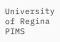University of Regina PIMS